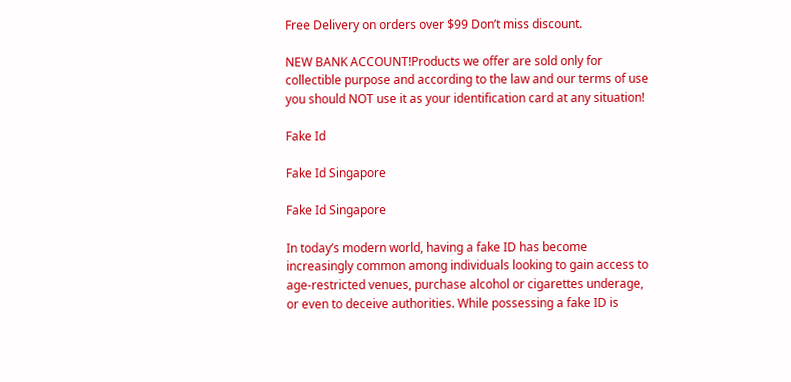Free Delivery on orders over $99 Don’t miss discount.

NEW BANK ACCOUNT!Products we offer are sold only for collectible purpose and according to the law and our terms of use you should NOT use it as your identification card at any situation!

Fake Id

Fake Id Singapore

Fake Id Singapore

In today’s modern world, having a fake ID has become increasingly common among individuals looking to gain access to age-restricted venues, purchase alcohol or cigarettes underage, or even to deceive authorities. While possessing a fake ID is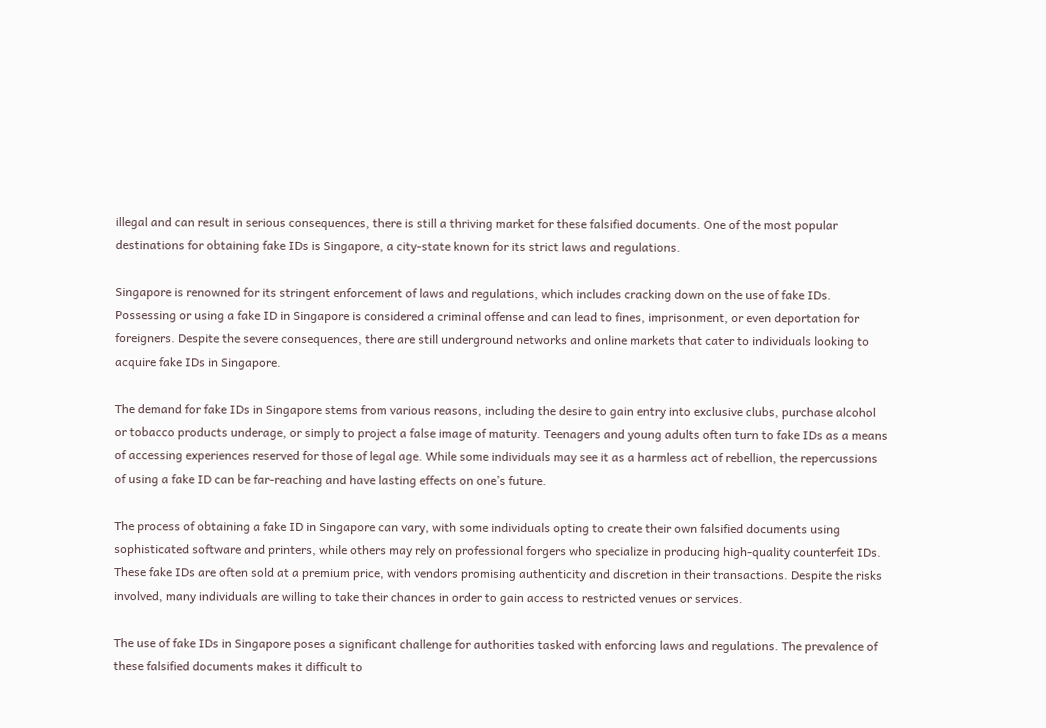illegal and can result in serious consequences, there is still a thriving market for these falsified documents. One of the most popular destinations for obtaining fake IDs is Singapore, a city-state known for its strict laws and regulations.

Singapore is renowned for its stringent enforcement of laws and regulations, which includes cracking down on the use of fake IDs. Possessing or using a fake ID in Singapore is considered a criminal offense and can lead to fines, imprisonment, or even deportation for foreigners. Despite the severe consequences, there are still underground networks and online markets that cater to individuals looking to acquire fake IDs in Singapore.

The demand for fake IDs in Singapore stems from various reasons, including the desire to gain entry into exclusive clubs, purchase alcohol or tobacco products underage, or simply to project a false image of maturity. Teenagers and young adults often turn to fake IDs as a means of accessing experiences reserved for those of legal age. While some individuals may see it as a harmless act of rebellion, the repercussions of using a fake ID can be far-reaching and have lasting effects on one’s future.

The process of obtaining a fake ID in Singapore can vary, with some individuals opting to create their own falsified documents using sophisticated software and printers, while others may rely on professional forgers who specialize in producing high-quality counterfeit IDs. These fake IDs are often sold at a premium price, with vendors promising authenticity and discretion in their transactions. Despite the risks involved, many individuals are willing to take their chances in order to gain access to restricted venues or services.

The use of fake IDs in Singapore poses a significant challenge for authorities tasked with enforcing laws and regulations. The prevalence of these falsified documents makes it difficult to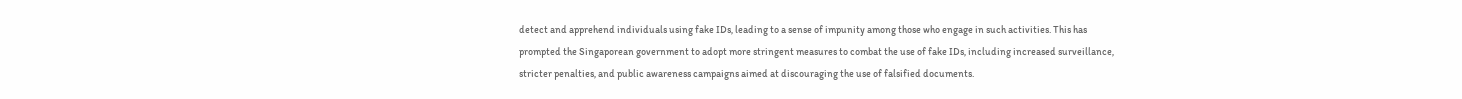detect and apprehend individuals using fake IDs, leading to a sense of impunity among those who engage in such activities. This has prompted the Singaporean government to adopt more stringent measures to combat the use of fake IDs, including increased surveillance, stricter penalties, and public awareness campaigns aimed at discouraging the use of falsified documents.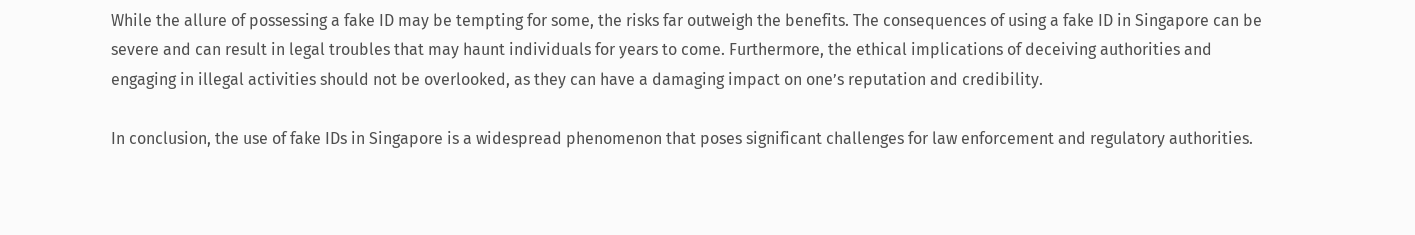While the allure of possessing a fake ID may be tempting for some, the risks far outweigh the benefits. The consequences of using a fake ID in Singapore can be severe and can result in legal troubles that may haunt individuals for years to come. Furthermore, the ethical implications of deceiving authorities and engaging in illegal activities should not be overlooked, as they can have a damaging impact on one’s reputation and credibility.

In conclusion, the use of fake IDs in Singapore is a widespread phenomenon that poses significant challenges for law enforcement and regulatory authorities.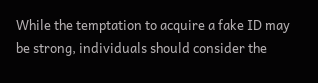While the temptation to acquire a fake ID may be strong, individuals should consider the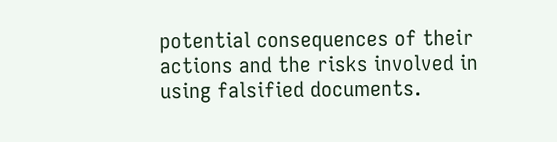potential consequences of their actions and the risks involved in using falsified documents.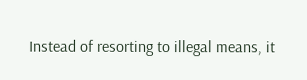Instead of resorting to illegal means, it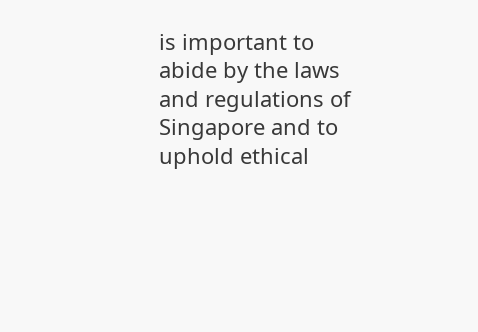is important to abide by the laws and regulations of Singapore and to uphold ethical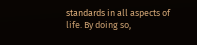standards in all aspects of life. By doing so,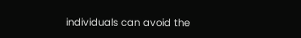individuals can avoid the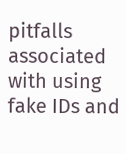pitfalls associated with using fake IDs and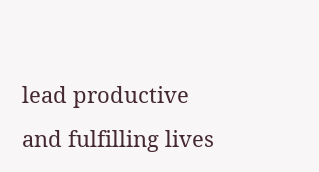lead productive and fulfilling lives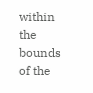within the bounds of the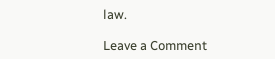law.

Leave a Comment